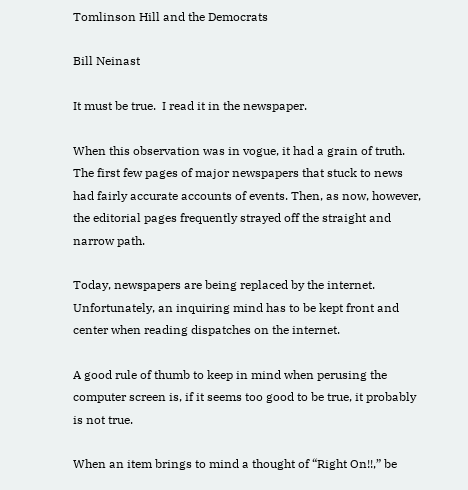Tomlinson Hill and the Democrats

Bill Neinast

It must be true.  I read it in the newspaper.

When this observation was in vogue, it had a grain of truth.  The first few pages of major newspapers that stuck to news had fairly accurate accounts of events. Then, as now, however, the editorial pages frequently strayed off the straight and narrow path.

Today, newspapers are being replaced by the internet.  Unfortunately, an inquiring mind has to be kept front and center when reading dispatches on the internet.

A good rule of thumb to keep in mind when perusing the computer screen is, if it seems too good to be true, it probably is not true.

When an item brings to mind a thought of “Right On!!,” be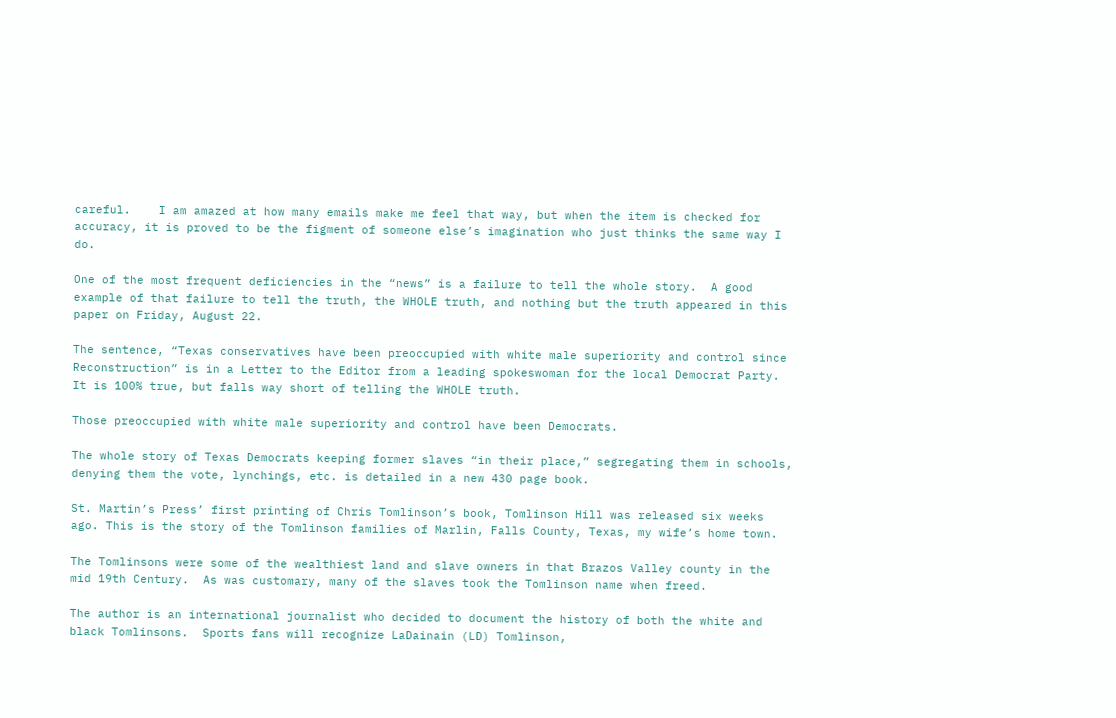careful.    I am amazed at how many emails make me feel that way, but when the item is checked for accuracy, it is proved to be the figment of someone else’s imagination who just thinks the same way I do.

One of the most frequent deficiencies in the “news” is a failure to tell the whole story.  A good example of that failure to tell the truth, the WHOLE truth, and nothing but the truth appeared in this paper on Friday, August 22.

The sentence, “Texas conservatives have been preoccupied with white male superiority and control since Reconstruction” is in a Letter to the Editor from a leading spokeswoman for the local Democrat Party.  It is 100% true, but falls way short of telling the WHOLE truth.

Those preoccupied with white male superiority and control have been Democrats.

The whole story of Texas Democrats keeping former slaves “in their place,” segregating them in schools, denying them the vote, lynchings, etc. is detailed in a new 430 page book.

St. Martin’s Press’ first printing of Chris Tomlinson’s book, Tomlinson Hill was released six weeks ago. This is the story of the Tomlinson families of Marlin, Falls County, Texas, my wife’s home town.

The Tomlinsons were some of the wealthiest land and slave owners in that Brazos Valley county in the mid 19th Century.  As was customary, many of the slaves took the Tomlinson name when freed.

The author is an international journalist who decided to document the history of both the white and black Tomlinsons.  Sports fans will recognize LaDainain (LD) Tomlinson,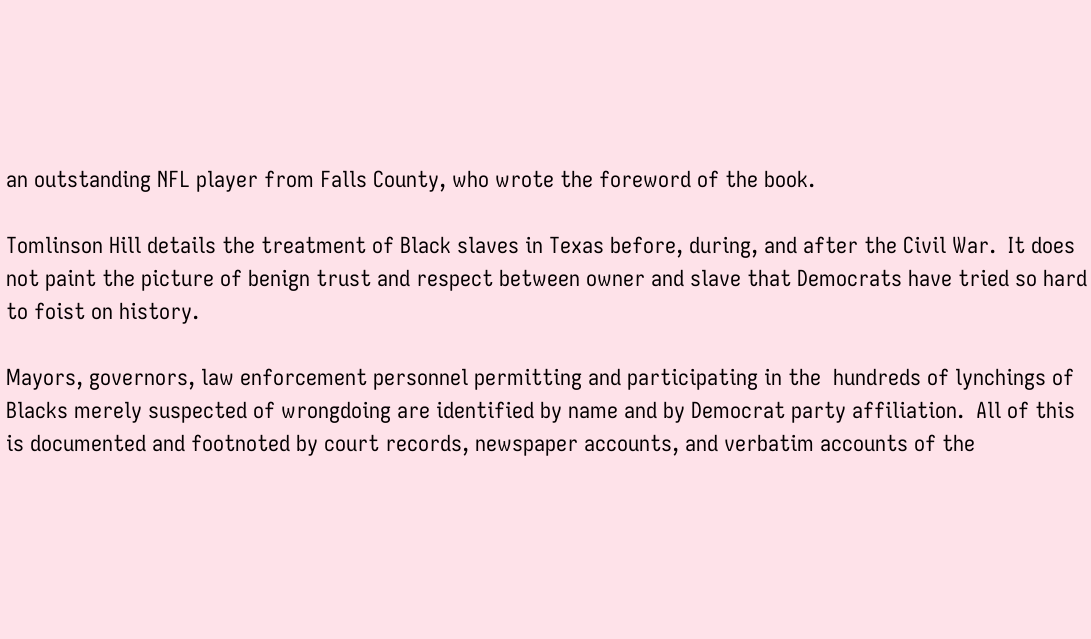an outstanding NFL player from Falls County, who wrote the foreword of the book.

Tomlinson Hill details the treatment of Black slaves in Texas before, during, and after the Civil War.  It does not paint the picture of benign trust and respect between owner and slave that Democrats have tried so hard to foist on history.

Mayors, governors, law enforcement personnel permitting and participating in the  hundreds of lynchings of Blacks merely suspected of wrongdoing are identified by name and by Democrat party affiliation.  All of this is documented and footnoted by court records, newspaper accounts, and verbatim accounts of the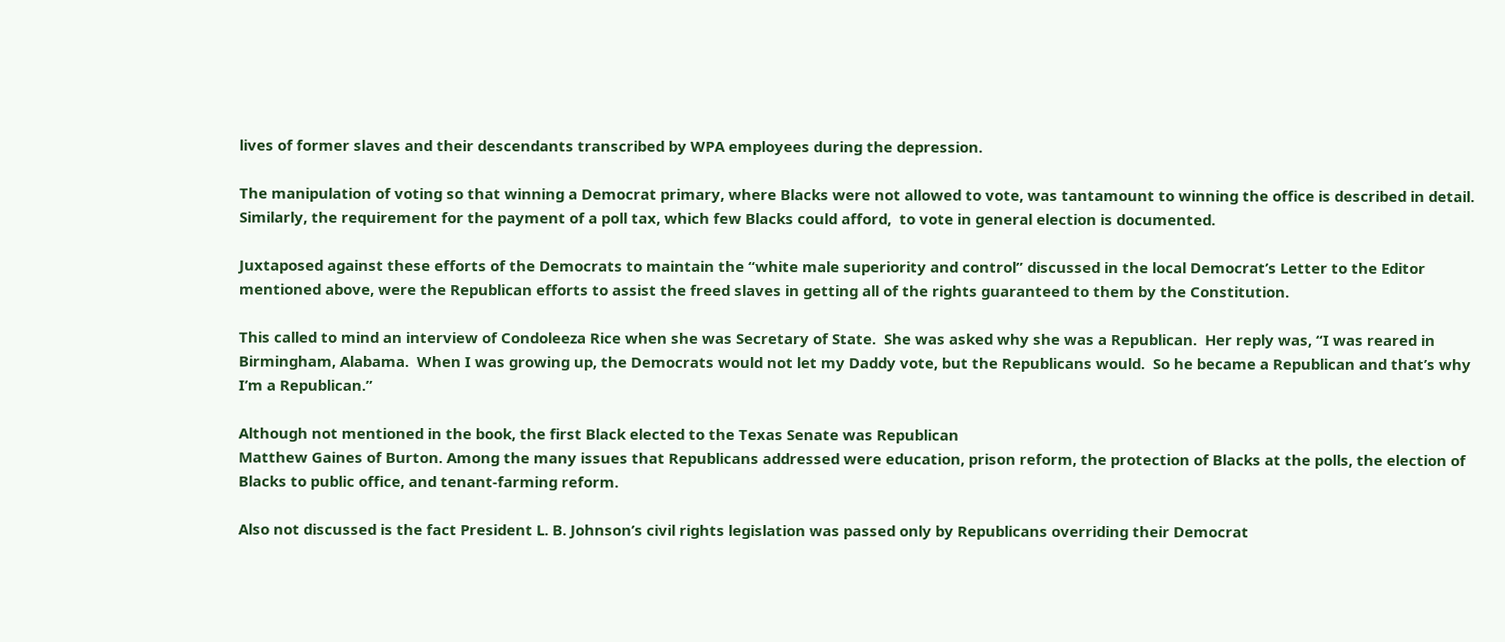lives of former slaves and their descendants transcribed by WPA employees during the depression.

The manipulation of voting so that winning a Democrat primary, where Blacks were not allowed to vote, was tantamount to winning the office is described in detail.  Similarly, the requirement for the payment of a poll tax, which few Blacks could afford,  to vote in general election is documented.

Juxtaposed against these efforts of the Democrats to maintain the “white male superiority and control” discussed in the local Democrat’s Letter to the Editor mentioned above, were the Republican efforts to assist the freed slaves in getting all of the rights guaranteed to them by the Constitution.

This called to mind an interview of Condoleeza Rice when she was Secretary of State.  She was asked why she was a Republican.  Her reply was, “I was reared in Birmingham, Alabama.  When I was growing up, the Democrats would not let my Daddy vote, but the Republicans would.  So he became a Republican and that’s why I’m a Republican.”

Although not mentioned in the book, the first Black elected to the Texas Senate was Republican
Matthew Gaines of Burton. Among the many issues that Republicans addressed were education, prison reform, the protection of Blacks at the polls, the election of Blacks to public office, and tenant-farming reform.

Also not discussed is the fact President L. B. Johnson’s civil rights legislation was passed only by Republicans overriding their Democrat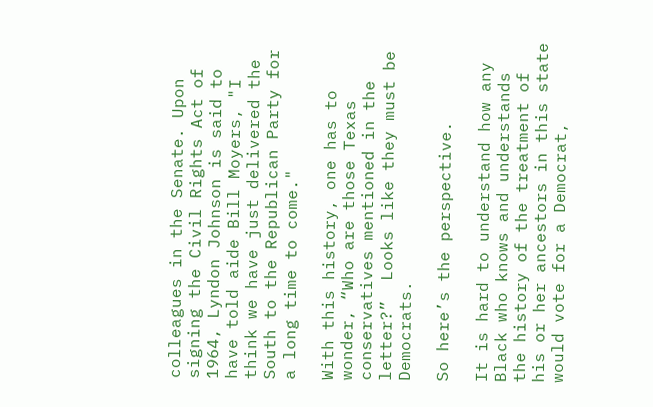colleagues in the Senate. Upon signing the Civil Rights Act of 1964, Lyndon Johnson is said to have told aide Bill Moyers, "I think we have just delivered the South to the Republican Party for a long time to come."

With this history, one has to wonder, “Who are those Texas conservatives mentioned in the letter?”  Looks like they must be Democrats.

So here’s the perspective.

It is hard to understand how any Black who knows and understands the history of the treatment of his or her ancestors in this state would vote for a Democrat,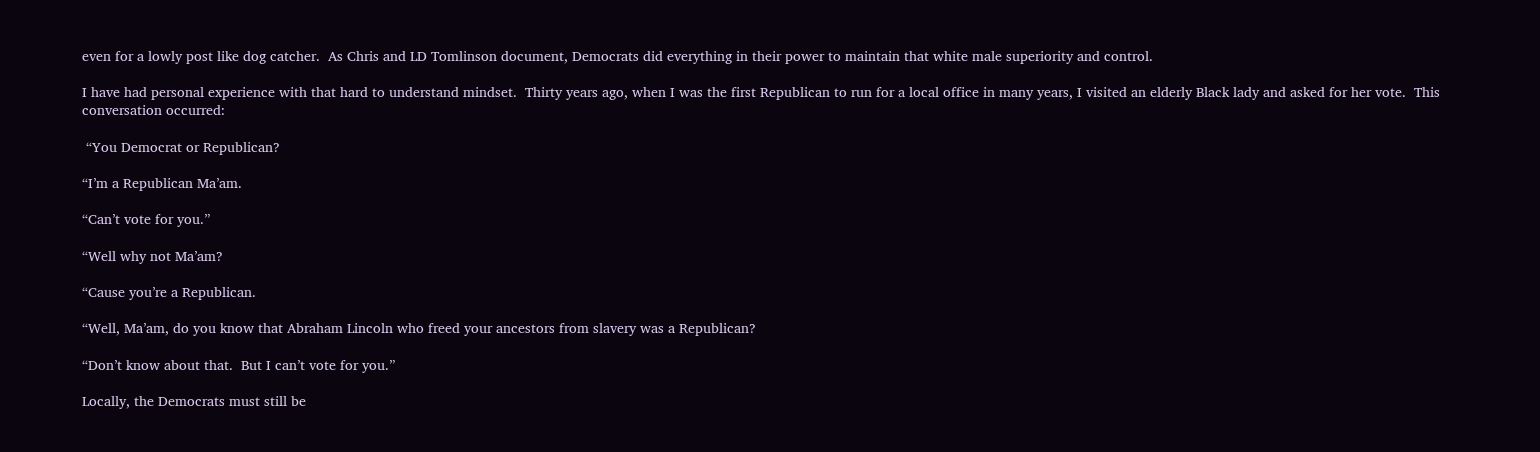even for a lowly post like dog catcher.  As Chris and LD Tomlinson document, Democrats did everything in their power to maintain that white male superiority and control.

I have had personal experience with that hard to understand mindset.  Thirty years ago, when I was the first Republican to run for a local office in many years, I visited an elderly Black lady and asked for her vote.  This conversation occurred:

 “You Democrat or Republican?

“I’m a Republican Ma’am.

“Can’t vote for you.”

“Well why not Ma’am?

“Cause you’re a Republican.

“Well, Ma’am, do you know that Abraham Lincoln who freed your ancestors from slavery was a Republican?

“Don’t know about that.  But I can’t vote for you.”

Locally, the Democrats must still be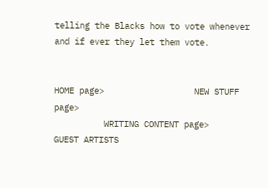telling the Blacks how to vote whenever and if ever they let them vote.


HOME page>                  NEW STUFF page>
          WRITING CONTENT page>       GUEST ARTISTS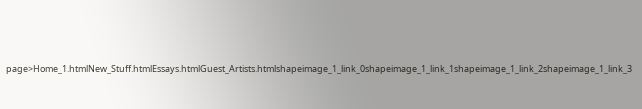page>Home_1.htmlNew_Stuff.htmlEssays.htmlGuest_Artists.htmlshapeimage_1_link_0shapeimage_1_link_1shapeimage_1_link_2shapeimage_1_link_3